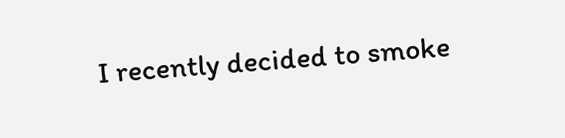I recently decided to smoke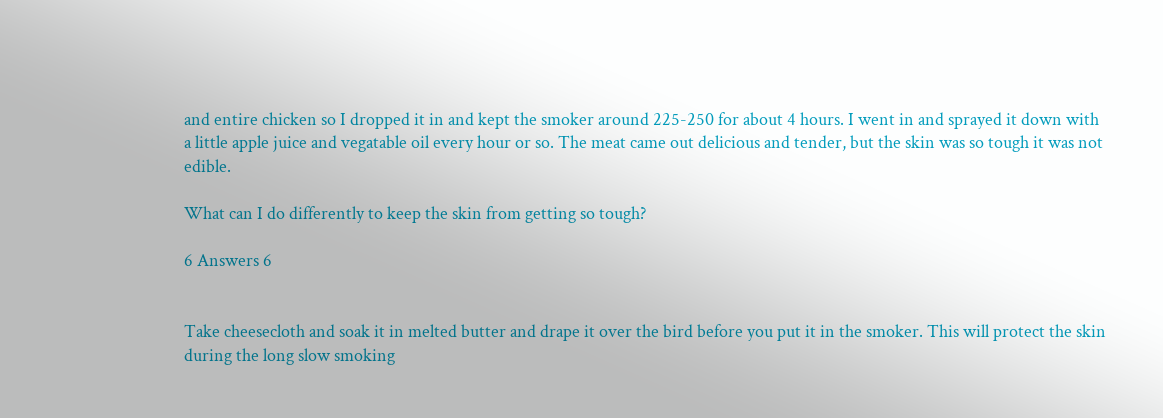and entire chicken so I dropped it in and kept the smoker around 225-250 for about 4 hours. I went in and sprayed it down with a little apple juice and vegatable oil every hour or so. The meat came out delicious and tender, but the skin was so tough it was not edible.

What can I do differently to keep the skin from getting so tough?

6 Answers 6


Take cheesecloth and soak it in melted butter and drape it over the bird before you put it in the smoker. This will protect the skin during the long slow smoking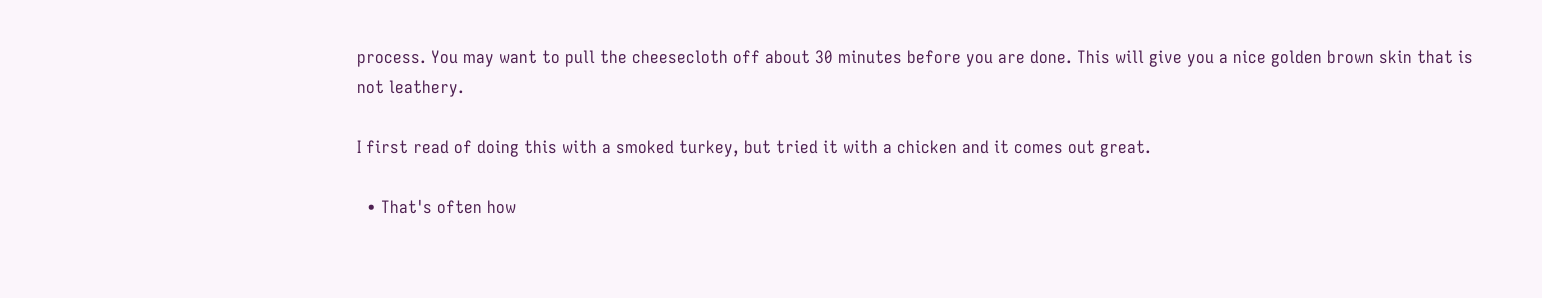process. You may want to pull the cheesecloth off about 30 minutes before you are done. This will give you a nice golden brown skin that is not leathery.

I first read of doing this with a smoked turkey, but tried it with a chicken and it comes out great.

  • That's often how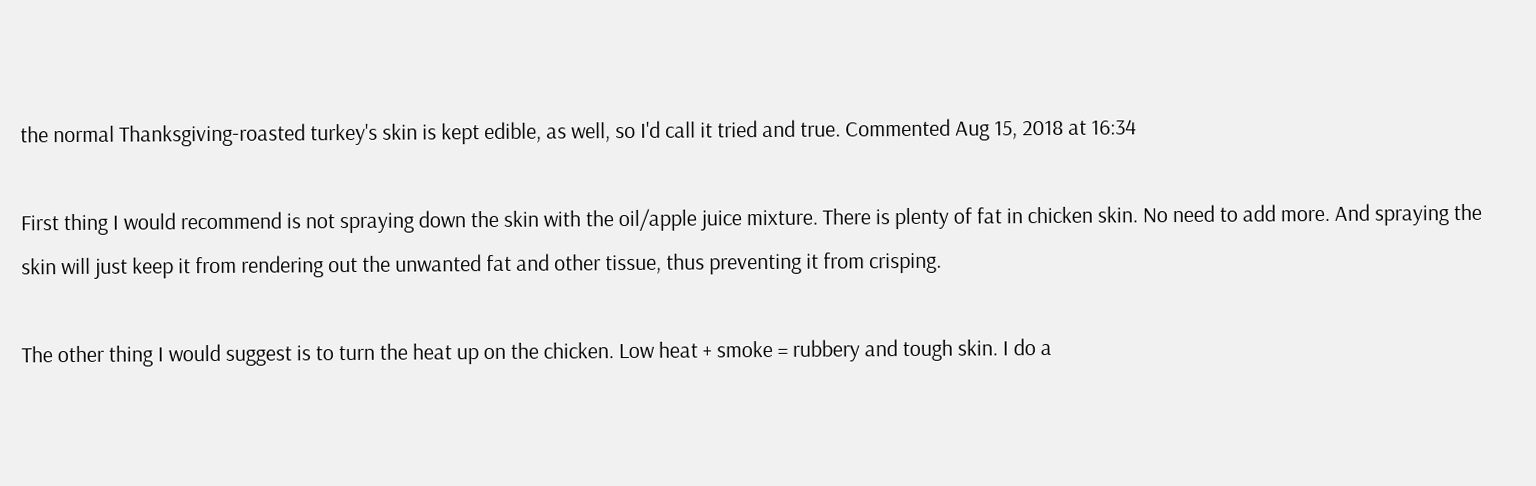the normal Thanksgiving-roasted turkey's skin is kept edible, as well, so I'd call it tried and true. Commented Aug 15, 2018 at 16:34

First thing I would recommend is not spraying down the skin with the oil/apple juice mixture. There is plenty of fat in chicken skin. No need to add more. And spraying the skin will just keep it from rendering out the unwanted fat and other tissue, thus preventing it from crisping.

The other thing I would suggest is to turn the heat up on the chicken. Low heat + smoke = rubbery and tough skin. I do a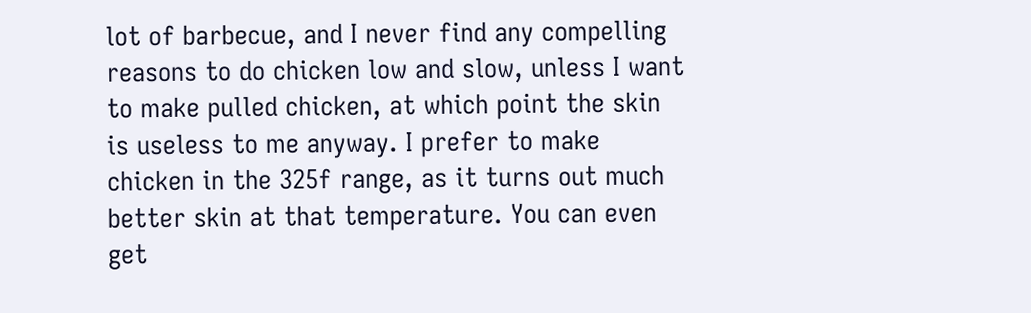lot of barbecue, and I never find any compelling reasons to do chicken low and slow, unless I want to make pulled chicken, at which point the skin is useless to me anyway. I prefer to make chicken in the 325f range, as it turns out much better skin at that temperature. You can even get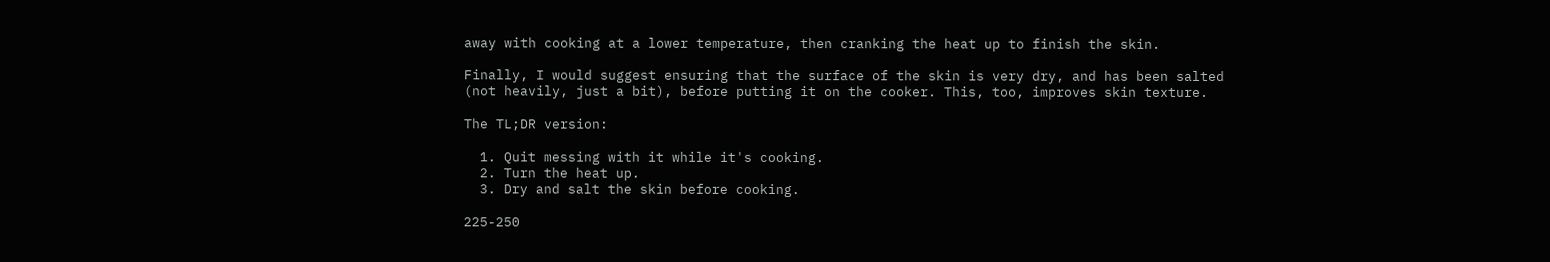away with cooking at a lower temperature, then cranking the heat up to finish the skin.

Finally, I would suggest ensuring that the surface of the skin is very dry, and has been salted (not heavily, just a bit), before putting it on the cooker. This, too, improves skin texture.

The TL;DR version:

  1. Quit messing with it while it's cooking.
  2. Turn the heat up.
  3. Dry and salt the skin before cooking.

225-250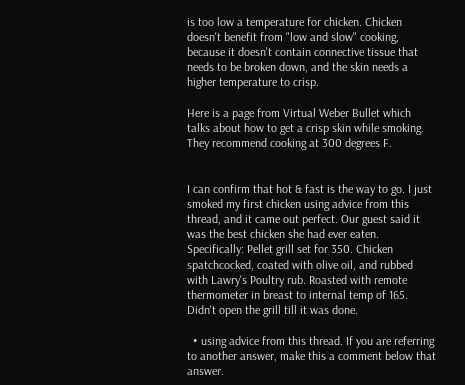is too low a temperature for chicken. Chicken doesn't benefit from "low and slow" cooking, because it doesn't contain connective tissue that needs to be broken down, and the skin needs a higher temperature to crisp.

Here is a page from Virtual Weber Bullet which talks about how to get a crisp skin while smoking. They recommend cooking at 300 degrees F.


I can confirm that hot & fast is the way to go. I just smoked my first chicken using advice from this thread, and it came out perfect. Our guest said it was the best chicken she had ever eaten. Specifically: Pellet grill set for 350. Chicken spatchcocked, coated with olive oil, and rubbed with Lawry's Poultry rub. Roasted with remote thermometer in breast to internal temp of 165. Didn't open the grill till it was done.

  • using advice from this thread. If you are referring to another answer, make this a comment below that answer.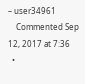– user34961
    Commented Sep 12, 2017 at 7:36
  •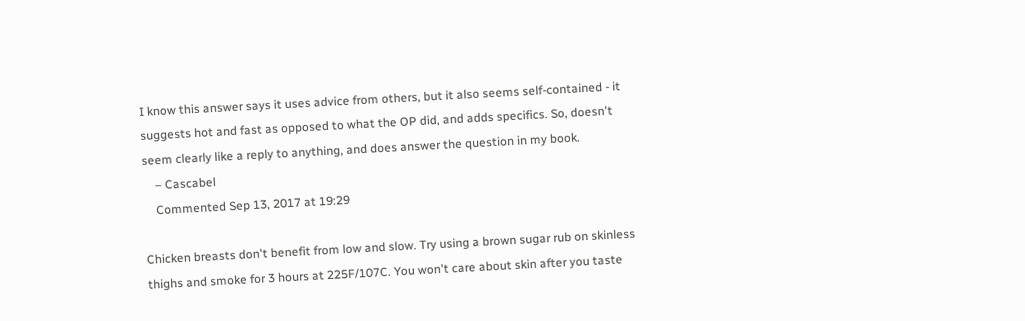I know this answer says it uses advice from others, but it also seems self-contained - it suggests hot and fast as opposed to what the OP did, and adds specifics. So, doesn't seem clearly like a reply to anything, and does answer the question in my book.
    – Cascabel
    Commented Sep 13, 2017 at 19:29

Chicken breasts don't benefit from low and slow. Try using a brown sugar rub on skinless thighs and smoke for 3 hours at 225F/107C. You won't care about skin after you taste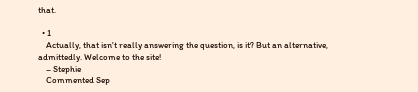that.

  • 1
    Actually, that isn't really answering the question, is it? But an alternative, admittedly. Welcome to the site!
    – Stephie
    Commented Sep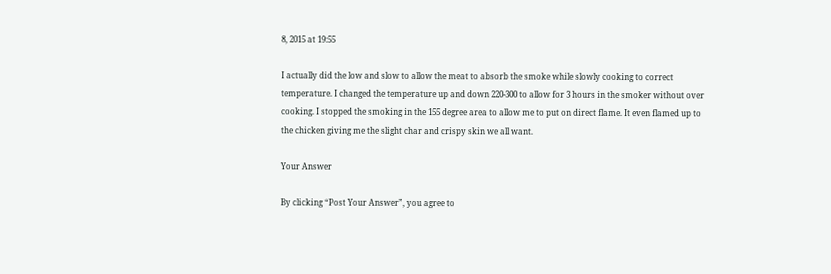8, 2015 at 19:55

I actually did the low and slow to allow the meat to absorb the smoke while slowly cooking to correct temperature. I changed the temperature up and down 220-300 to allow for 3 hours in the smoker without over cooking. I stopped the smoking in the 155 degree area to allow me to put on direct flame. It even flamed up to the chicken giving me the slight char and crispy skin we all want.

Your Answer

By clicking “Post Your Answer”, you agree to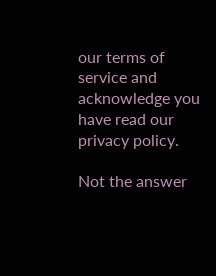our terms of service and acknowledge you have read our privacy policy.

Not the answer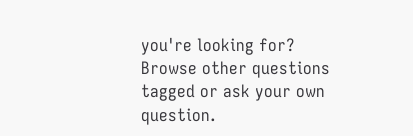you're looking for? Browse other questions tagged or ask your own question.